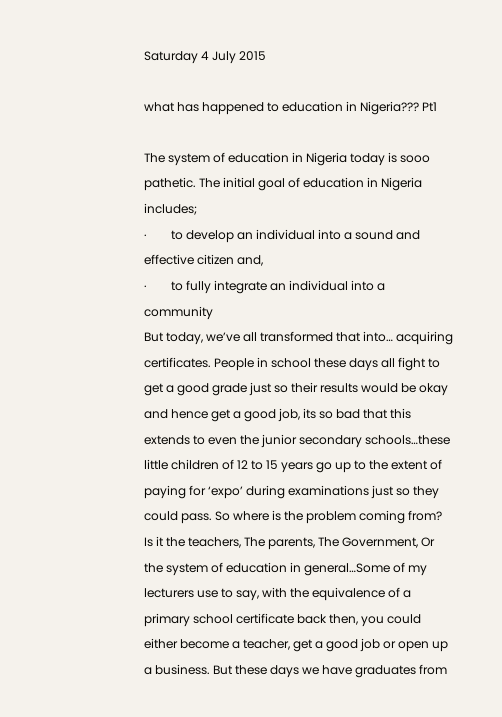Saturday 4 July 2015

what has happened to education in Nigeria??? Pt1

The system of education in Nigeria today is sooo pathetic. The initial goal of education in Nigeria includes;
·        to develop an individual into a sound and effective citizen and,
·        to fully integrate an individual into a community
But today, we’ve all transformed that into… acquiring certificates. People in school these days all fight to get a good grade just so their results would be okay and hence get a good job, its so bad that this extends to even the junior secondary schools…these little children of 12 to 15 years go up to the extent of paying for ‘expo’ during examinations just so they could pass. So where is the problem coming from? Is it the teachers, The parents, The Government, Or the system of education in general…Some of my lecturers use to say, with the equivalence of a primary school certificate back then, you could either become a teacher, get a good job or open up a business. But these days we have graduates from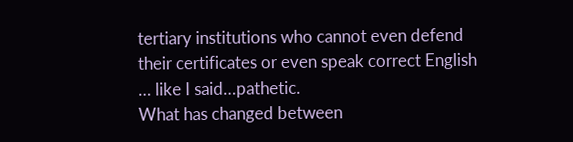tertiary institutions who cannot even defend their certificates or even speak correct English … like I said…pathetic.
What has changed between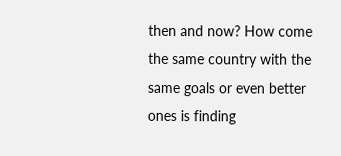then and now? How come the same country with the same goals or even better ones is finding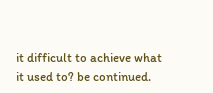it difficult to achieve what it used to? be continued.